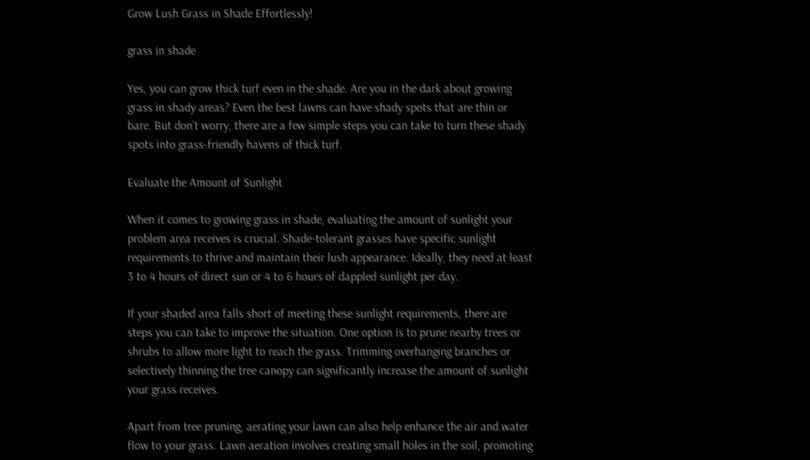Grow Lush Grass in Shade Effortlessly!

grass in shade

Yes, you can grow thick turf even in the shade. Are you in the dark about growing grass in shady areas? Even the best lawns can have shady spots that are thin or bare. But don’t worry, there are a few simple steps you can take to turn these shady spots into grass-friendly havens of thick turf.

Evaluate the Amount of Sunlight

When it comes to growing grass in shade, evaluating the amount of sunlight your problem area receives is crucial. Shade-tolerant grasses have specific sunlight requirements to thrive and maintain their lush appearance. Ideally, they need at least 3 to 4 hours of direct sun or 4 to 6 hours of dappled sunlight per day.

If your shaded area falls short of meeting these sunlight requirements, there are steps you can take to improve the situation. One option is to prune nearby trees or shrubs to allow more light to reach the grass. Trimming overhanging branches or selectively thinning the tree canopy can significantly increase the amount of sunlight your grass receives.

Apart from tree pruning, aerating your lawn can also help enhance the air and water flow to your grass. Lawn aeration involves creating small holes in the soil, promoting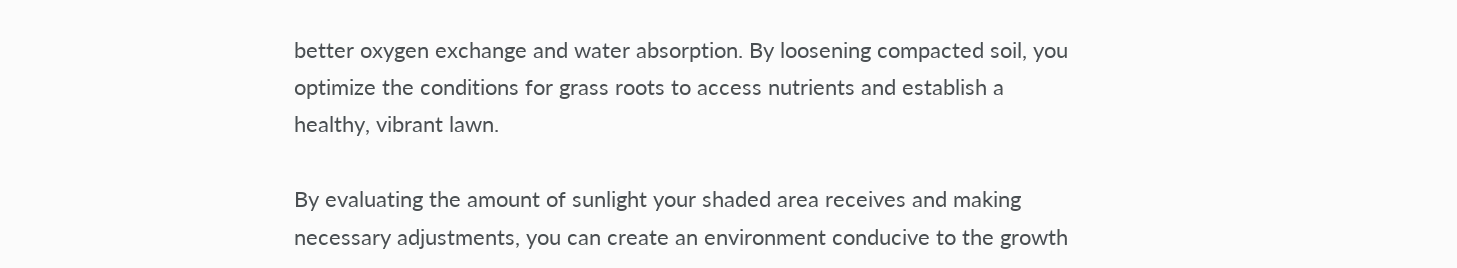better oxygen exchange and water absorption. By loosening compacted soil, you optimize the conditions for grass roots to access nutrients and establish a healthy, vibrant lawn.

By evaluating the amount of sunlight your shaded area receives and making necessary adjustments, you can create an environment conducive to the growth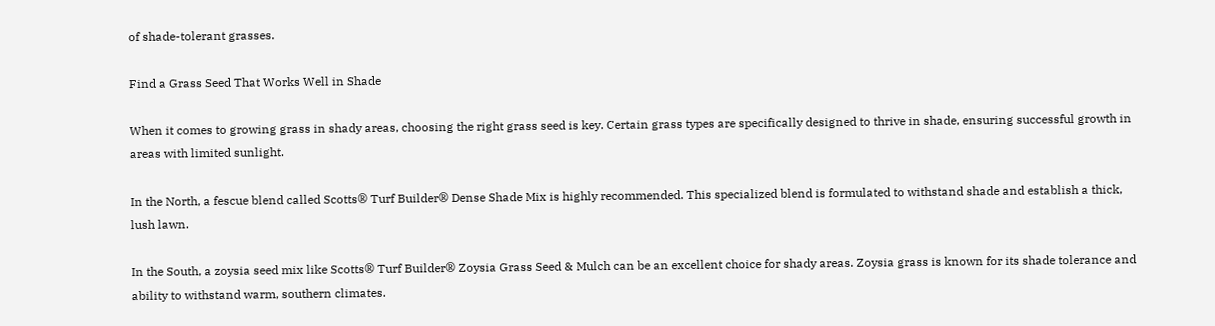of shade-tolerant grasses.

Find a Grass Seed That Works Well in Shade

When it comes to growing grass in shady areas, choosing the right grass seed is key. Certain grass types are specifically designed to thrive in shade, ensuring successful growth in areas with limited sunlight.

In the North, a fescue blend called Scotts® Turf Builder® Dense Shade Mix is highly recommended. This specialized blend is formulated to withstand shade and establish a thick, lush lawn.

In the South, a zoysia seed mix like Scotts® Turf Builder® Zoysia Grass Seed & Mulch can be an excellent choice for shady areas. Zoysia grass is known for its shade tolerance and ability to withstand warm, southern climates.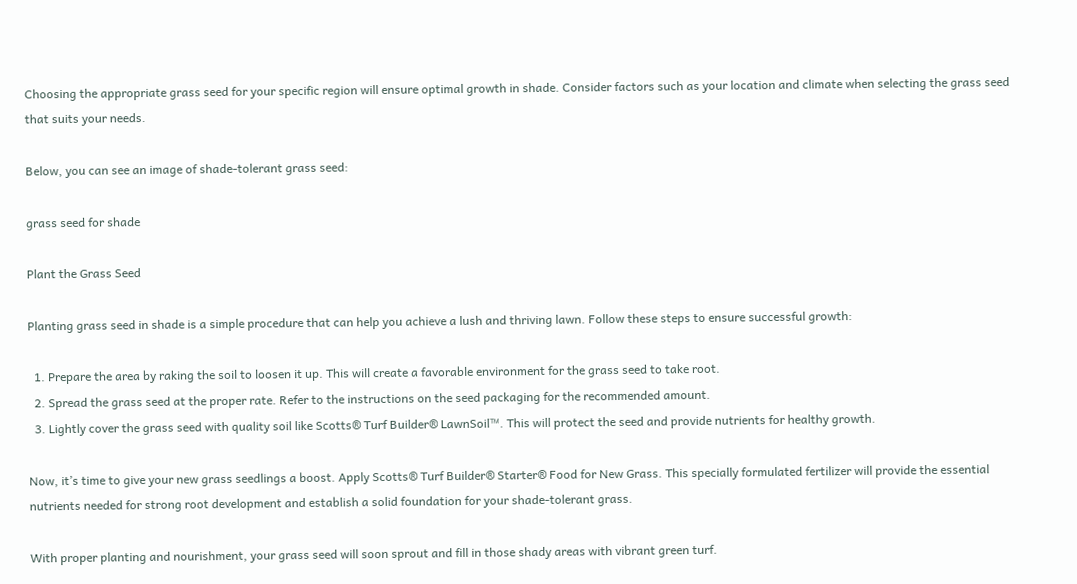Choosing the appropriate grass seed for your specific region will ensure optimal growth in shade. Consider factors such as your location and climate when selecting the grass seed that suits your needs.

Below, you can see an image of shade-tolerant grass seed:

grass seed for shade

Plant the Grass Seed

Planting grass seed in shade is a simple procedure that can help you achieve a lush and thriving lawn. Follow these steps to ensure successful growth:

  1. Prepare the area by raking the soil to loosen it up. This will create a favorable environment for the grass seed to take root.
  2. Spread the grass seed at the proper rate. Refer to the instructions on the seed packaging for the recommended amount.
  3. Lightly cover the grass seed with quality soil like Scotts® Turf Builder® LawnSoil™. This will protect the seed and provide nutrients for healthy growth.

Now, it’s time to give your new grass seedlings a boost. Apply Scotts® Turf Builder® Starter® Food for New Grass. This specially formulated fertilizer will provide the essential nutrients needed for strong root development and establish a solid foundation for your shade-tolerant grass.

With proper planting and nourishment, your grass seed will soon sprout and fill in those shady areas with vibrant green turf.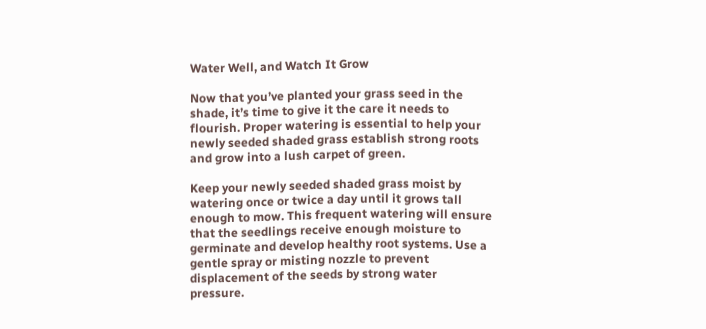Water Well, and Watch It Grow

Now that you’ve planted your grass seed in the shade, it’s time to give it the care it needs to flourish. Proper watering is essential to help your newly seeded shaded grass establish strong roots and grow into a lush carpet of green.

Keep your newly seeded shaded grass moist by watering once or twice a day until it grows tall enough to mow. This frequent watering will ensure that the seedlings receive enough moisture to germinate and develop healthy root systems. Use a gentle spray or misting nozzle to prevent displacement of the seeds by strong water pressure.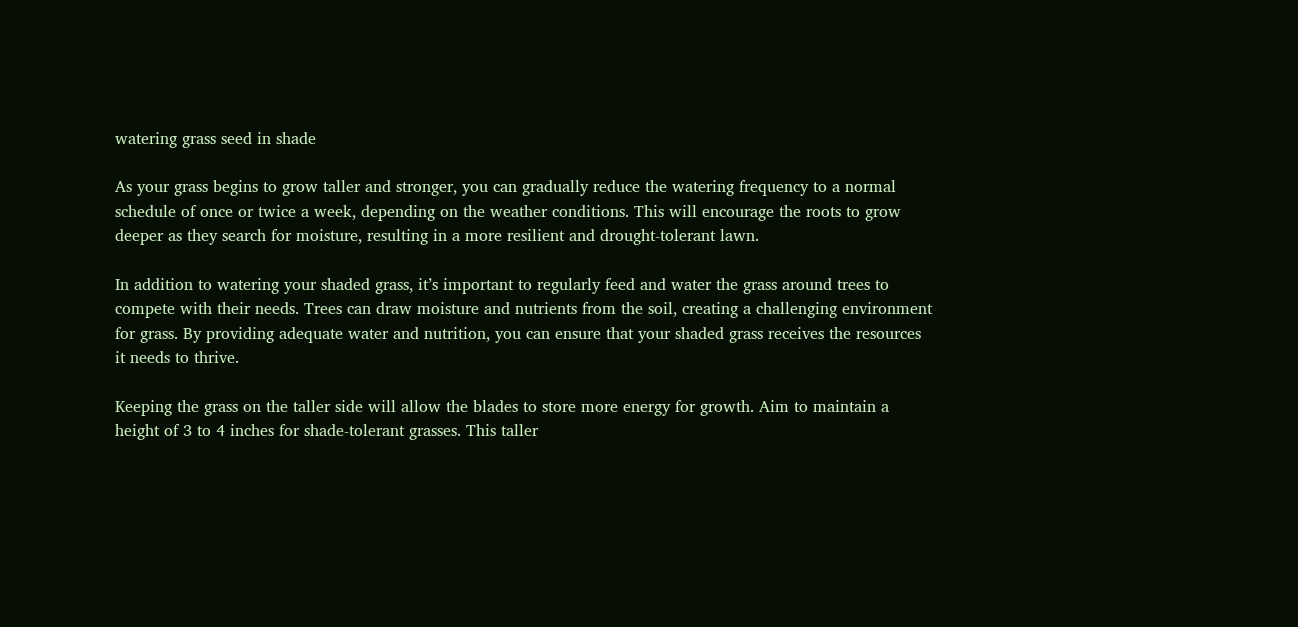watering grass seed in shade

As your grass begins to grow taller and stronger, you can gradually reduce the watering frequency to a normal schedule of once or twice a week, depending on the weather conditions. This will encourage the roots to grow deeper as they search for moisture, resulting in a more resilient and drought-tolerant lawn.

In addition to watering your shaded grass, it’s important to regularly feed and water the grass around trees to compete with their needs. Trees can draw moisture and nutrients from the soil, creating a challenging environment for grass. By providing adequate water and nutrition, you can ensure that your shaded grass receives the resources it needs to thrive.

Keeping the grass on the taller side will allow the blades to store more energy for growth. Aim to maintain a height of 3 to 4 inches for shade-tolerant grasses. This taller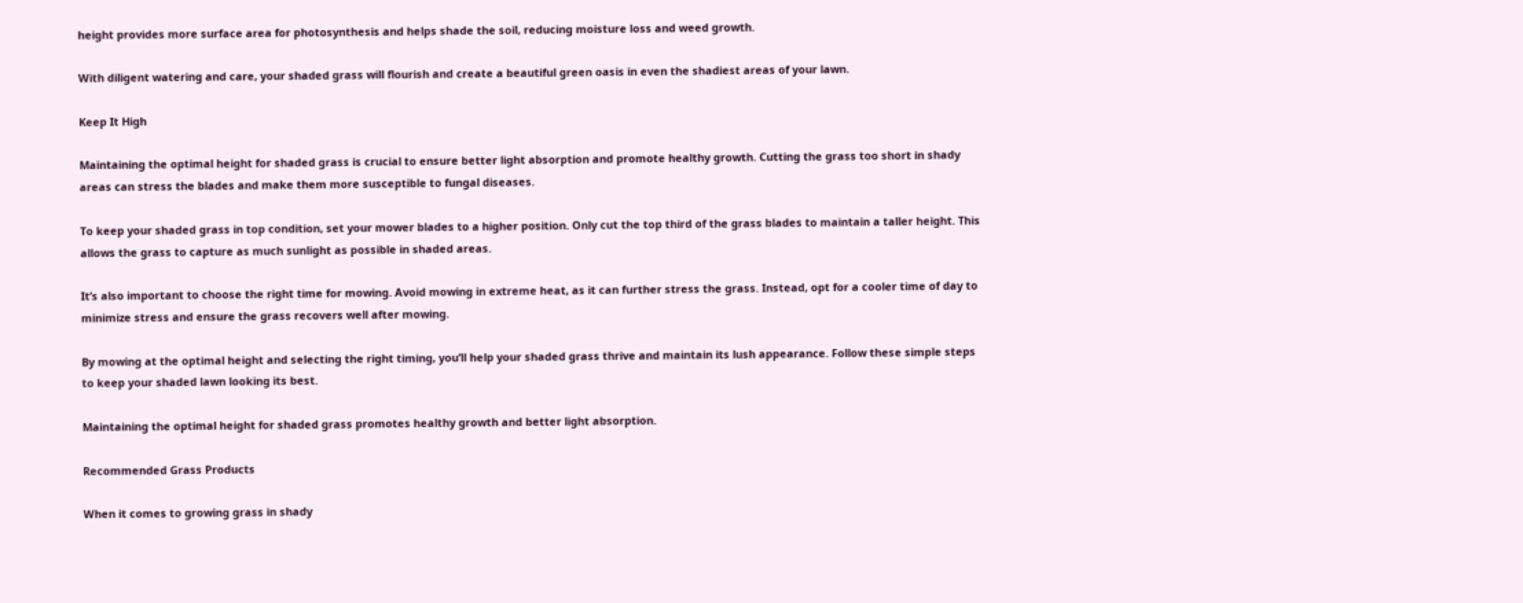height provides more surface area for photosynthesis and helps shade the soil, reducing moisture loss and weed growth.

With diligent watering and care, your shaded grass will flourish and create a beautiful green oasis in even the shadiest areas of your lawn.

Keep It High

Maintaining the optimal height for shaded grass is crucial to ensure better light absorption and promote healthy growth. Cutting the grass too short in shady areas can stress the blades and make them more susceptible to fungal diseases.

To keep your shaded grass in top condition, set your mower blades to a higher position. Only cut the top third of the grass blades to maintain a taller height. This allows the grass to capture as much sunlight as possible in shaded areas.

It’s also important to choose the right time for mowing. Avoid mowing in extreme heat, as it can further stress the grass. Instead, opt for a cooler time of day to minimize stress and ensure the grass recovers well after mowing.

By mowing at the optimal height and selecting the right timing, you’ll help your shaded grass thrive and maintain its lush appearance. Follow these simple steps to keep your shaded lawn looking its best.

Maintaining the optimal height for shaded grass promotes healthy growth and better light absorption.

Recommended Grass Products

When it comes to growing grass in shady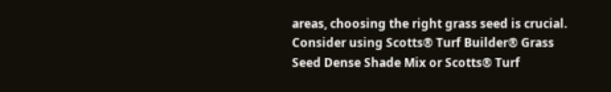areas, choosing the right grass seed is crucial. Consider using Scotts® Turf Builder® Grass Seed Dense Shade Mix or Scotts® Turf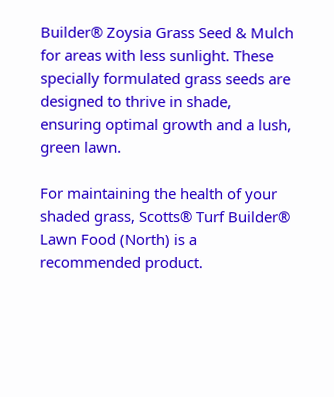Builder® Zoysia Grass Seed & Mulch for areas with less sunlight. These specially formulated grass seeds are designed to thrive in shade, ensuring optimal growth and a lush, green lawn.

For maintaining the health of your shaded grass, Scotts® Turf Builder® Lawn Food (North) is a recommended product.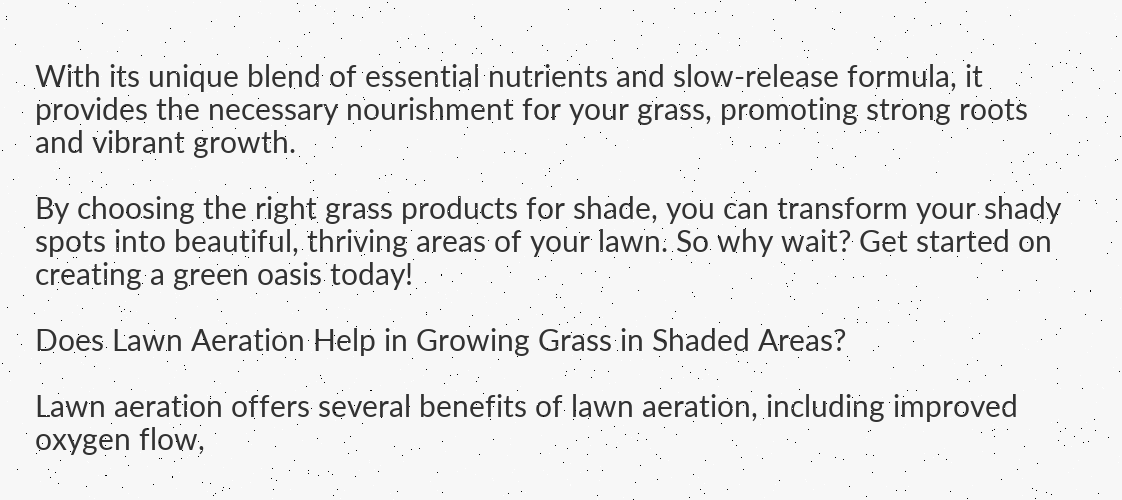With its unique blend of essential nutrients and slow-release formula, it provides the necessary nourishment for your grass, promoting strong roots and vibrant growth.

By choosing the right grass products for shade, you can transform your shady spots into beautiful, thriving areas of your lawn. So why wait? Get started on creating a green oasis today!

Does Lawn Aeration Help in Growing Grass in Shaded Areas?

Lawn aeration offers several benefits of lawn aeration, including improved oxygen flow,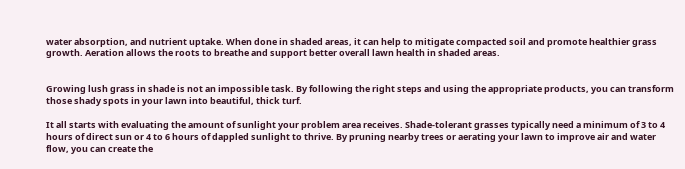water absorption, and nutrient uptake. When done in shaded areas, it can help to mitigate compacted soil and promote healthier grass growth. Aeration allows the roots to breathe and support better overall lawn health in shaded areas.


Growing lush grass in shade is not an impossible task. By following the right steps and using the appropriate products, you can transform those shady spots in your lawn into beautiful, thick turf.

It all starts with evaluating the amount of sunlight your problem area receives. Shade-tolerant grasses typically need a minimum of 3 to 4 hours of direct sun or 4 to 6 hours of dappled sunlight to thrive. By pruning nearby trees or aerating your lawn to improve air and water flow, you can create the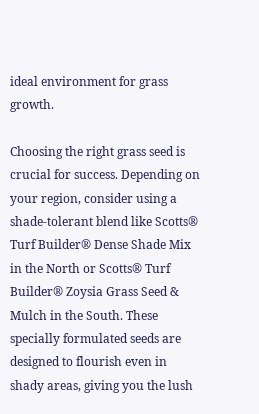ideal environment for grass growth.

Choosing the right grass seed is crucial for success. Depending on your region, consider using a shade-tolerant blend like Scotts® Turf Builder® Dense Shade Mix in the North or Scotts® Turf Builder® Zoysia Grass Seed & Mulch in the South. These specially formulated seeds are designed to flourish even in shady areas, giving you the lush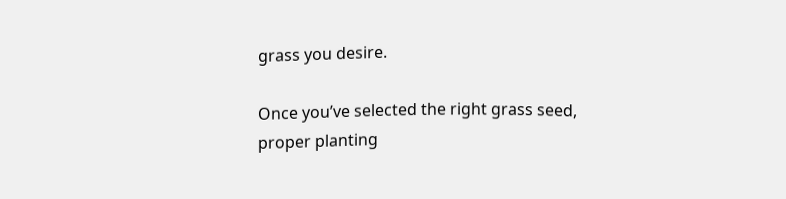grass you desire.

Once you’ve selected the right grass seed, proper planting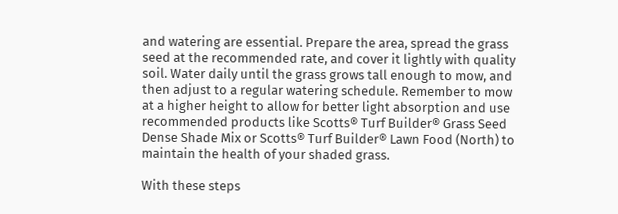and watering are essential. Prepare the area, spread the grass seed at the recommended rate, and cover it lightly with quality soil. Water daily until the grass grows tall enough to mow, and then adjust to a regular watering schedule. Remember to mow at a higher height to allow for better light absorption and use recommended products like Scotts® Turf Builder® Grass Seed Dense Shade Mix or Scotts® Turf Builder® Lawn Food (North) to maintain the health of your shaded grass.

With these steps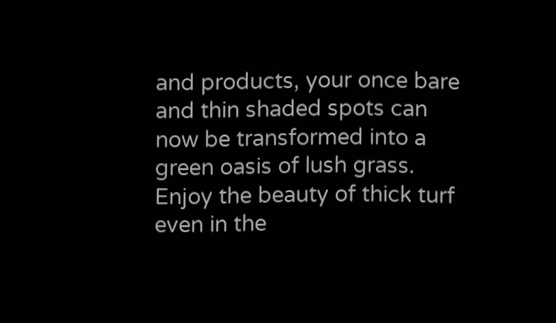and products, your once bare and thin shaded spots can now be transformed into a green oasis of lush grass. Enjoy the beauty of thick turf even in the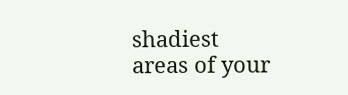shadiest areas of your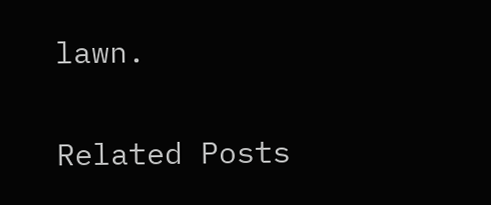lawn.

Related Posts